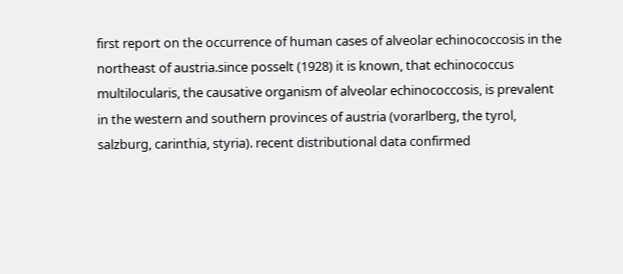first report on the occurrence of human cases of alveolar echinococcosis in the northeast of austria.since posselt (1928) it is known, that echinococcus multilocularis, the causative organism of alveolar echinococcosis, is prevalent in the western and southern provinces of austria (vorarlberg, the tyrol, salzburg, carinthia, styria). recent distributional data confirmed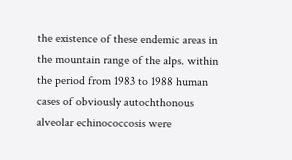the existence of these endemic areas in the mountain range of the alps. within the period from 1983 to 1988 human cases of obviously autochthonous alveolar echinococcosis were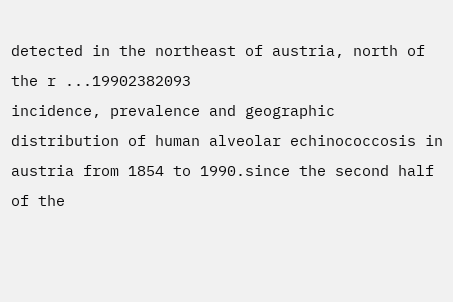detected in the northeast of austria, north of the r ...19902382093
incidence, prevalence and geographic distribution of human alveolar echinococcosis in austria from 1854 to 1990.since the second half of the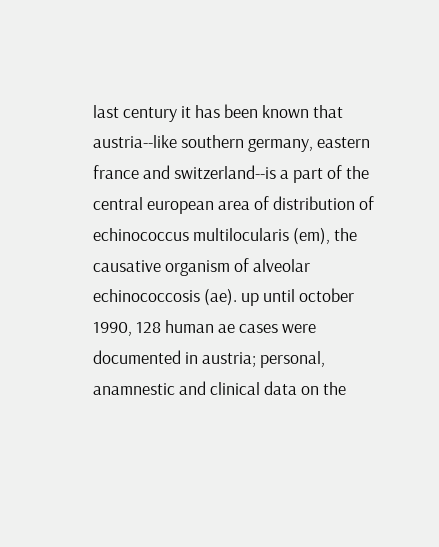last century it has been known that austria--like southern germany, eastern france and switzerland--is a part of the central european area of distribution of echinococcus multilocularis (em), the causative organism of alveolar echinococcosis (ae). up until october 1990, 128 human ae cases were documented in austria; personal, anamnestic and clinical data on the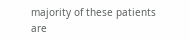majority of these patients are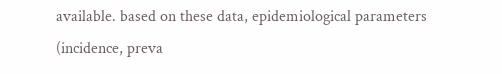available. based on these data, epidemiological parameters (incidence, preva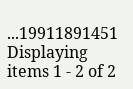...19911891451
Displaying items 1 - 2 of 2